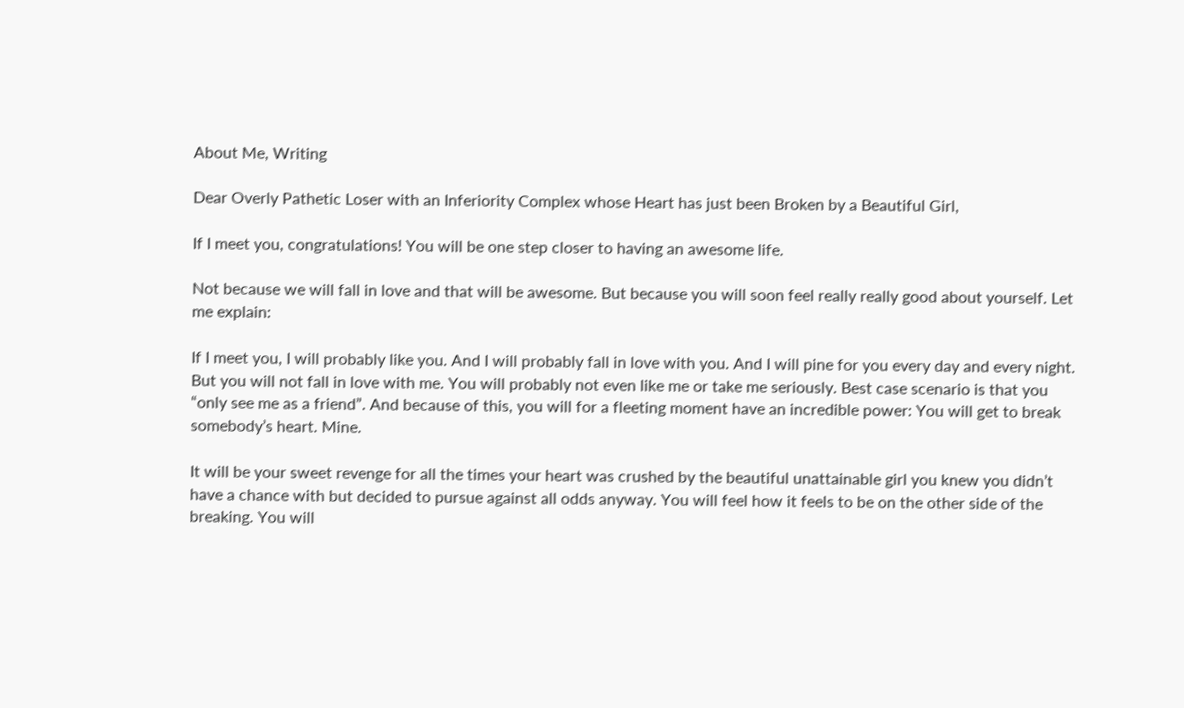About Me, Writing

Dear Overly Pathetic Loser with an Inferiority Complex whose Heart has just been Broken by a Beautiful Girl,

If I meet you, congratulations! You will be one step closer to having an awesome life.

Not because we will fall in love and that will be awesome. But because you will soon feel really really good about yourself. Let me explain:

If I meet you, I will probably like you. And I will probably fall in love with you. And I will pine for you every day and every night. But you will not fall in love with me. You will probably not even like me or take me seriously. Best case scenario is that you “only see me as a friend”. And because of this, you will for a fleeting moment have an incredible power: You will get to break somebody’s heart. Mine.

It will be your sweet revenge for all the times your heart was crushed by the beautiful unattainable girl you knew you didn’t have a chance with but decided to pursue against all odds anyway. You will feel how it feels to be on the other side of the breaking. You will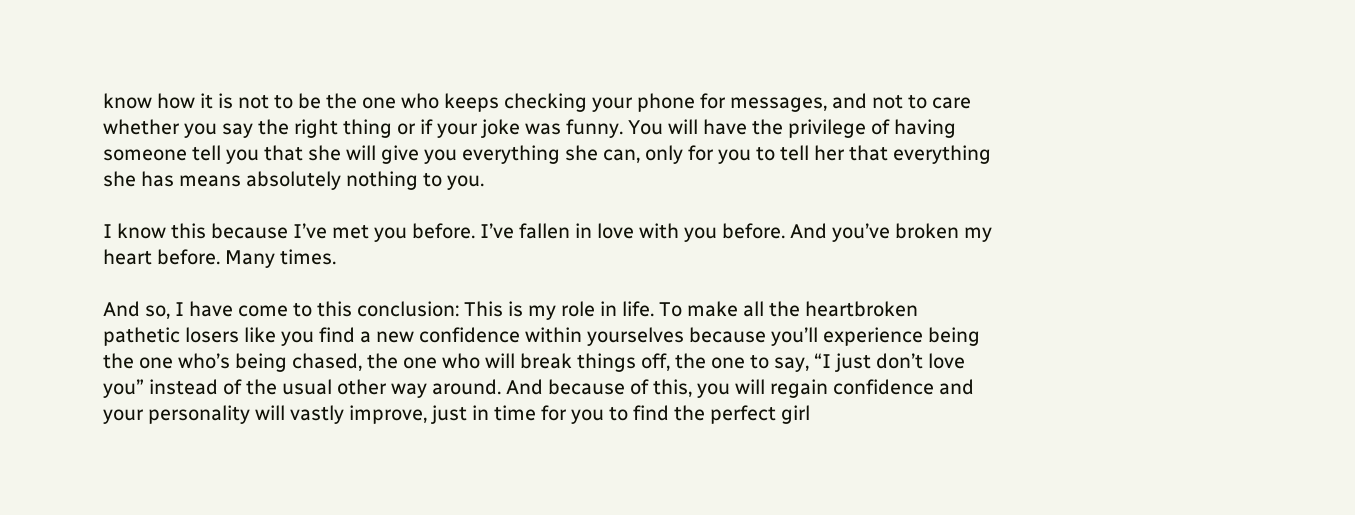know how it is not to be the one who keeps checking your phone for messages, and not to care whether you say the right thing or if your joke was funny. You will have the privilege of having someone tell you that she will give you everything she can, only for you to tell her that everything she has means absolutely nothing to you.

I know this because I’ve met you before. I’ve fallen in love with you before. And you’ve broken my heart before. Many times.

And so, I have come to this conclusion: This is my role in life. To make all the heartbroken pathetic losers like you find a new confidence within yourselves because you’ll experience being the one who’s being chased, the one who will break things off, the one to say, “I just don’t love you” instead of the usual other way around. And because of this, you will regain confidence and your personality will vastly improve, just in time for you to find the perfect girl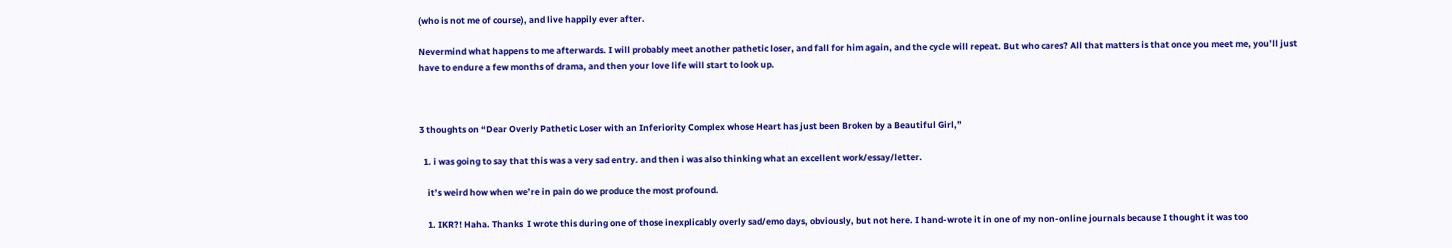(who is not me of course), and live happily ever after.

Nevermind what happens to me afterwards. I will probably meet another pathetic loser, and fall for him again, and the cycle will repeat. But who cares? All that matters is that once you meet me, you’ll just have to endure a few months of drama, and then your love life will start to look up.



3 thoughts on “Dear Overly Pathetic Loser with an Inferiority Complex whose Heart has just been Broken by a Beautiful Girl,”

  1. i was going to say that this was a very sad entry. and then i was also thinking what an excellent work/essay/letter.

    it’s weird how when we’re in pain do we produce the most profound.

    1. IKR?! Haha. Thanks  I wrote this during one of those inexplicably overly sad/emo days, obviously, but not here. I hand-wrote it in one of my non-online journals because I thought it was too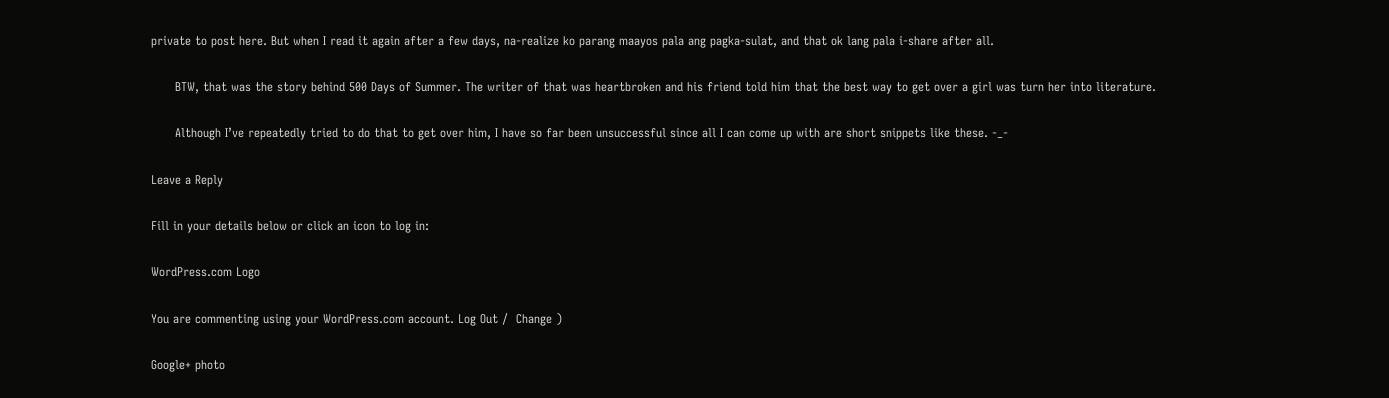private to post here. But when I read it again after a few days, na-realize ko parang maayos pala ang pagka-sulat, and that ok lang pala i-share after all.

      BTW, that was the story behind 500 Days of Summer. The writer of that was heartbroken and his friend told him that the best way to get over a girl was turn her into literature.

      Although I’ve repeatedly tried to do that to get over him, I have so far been unsuccessful since all I can come up with are short snippets like these. -_-

Leave a Reply

Fill in your details below or click an icon to log in:

WordPress.com Logo

You are commenting using your WordPress.com account. Log Out /  Change )

Google+ photo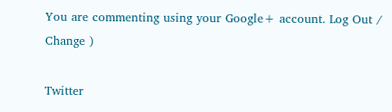You are commenting using your Google+ account. Log Out /  Change )

Twitter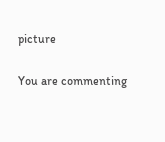picture

You are commenting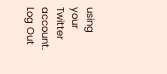using your Twitter account. Log Out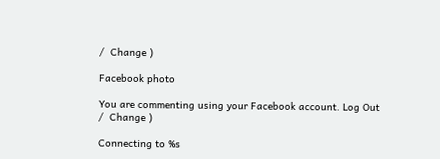/  Change )

Facebook photo

You are commenting using your Facebook account. Log Out /  Change )

Connecting to %s